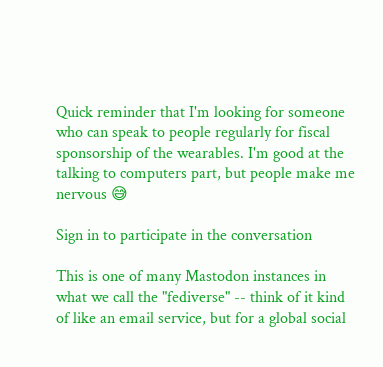Quick reminder that I'm looking for someone who can speak to people regularly for fiscal sponsorship of the wearables. I'm good at the talking to computers part, but people make me nervous 😅

Sign in to participate in the conversation

This is one of many Mastodon instances in what we call the "fediverse" -- think of it kind of like an email service, but for a global social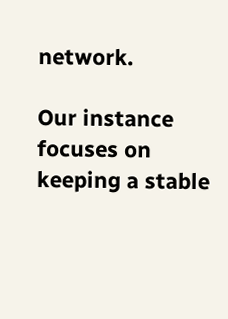network.

Our instance focuses on keeping a stable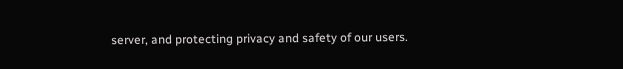server, and protecting privacy and safety of our users.